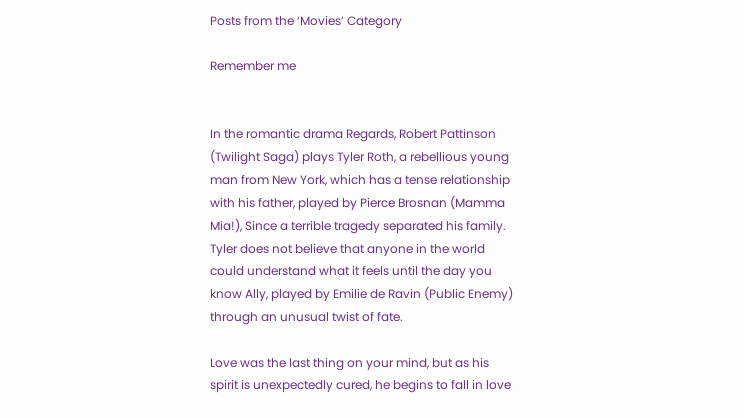Posts from the ‘Movies’ Category

Remember me


In the romantic drama Regards, Robert Pattinson (Twilight Saga) plays Tyler Roth, a rebellious young man from New York, which has a tense relationship with his father, played by Pierce Brosnan (Mamma Mia!), Since a terrible tragedy separated his family. Tyler does not believe that anyone in the world could understand what it feels until the day you know Ally, played by Emilie de Ravin (Public Enemy) through an unusual twist of fate.

Love was the last thing on your mind, but as his spirit is unexpectedly cured, he begins to fall in love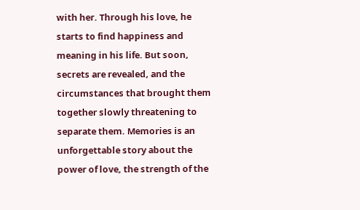with her. Through his love, he starts to find happiness and meaning in his life. But soon, secrets are revealed, and the circumstances that brought them together slowly threatening to separate them. Memories is an unforgettable story about the power of love, the strength of the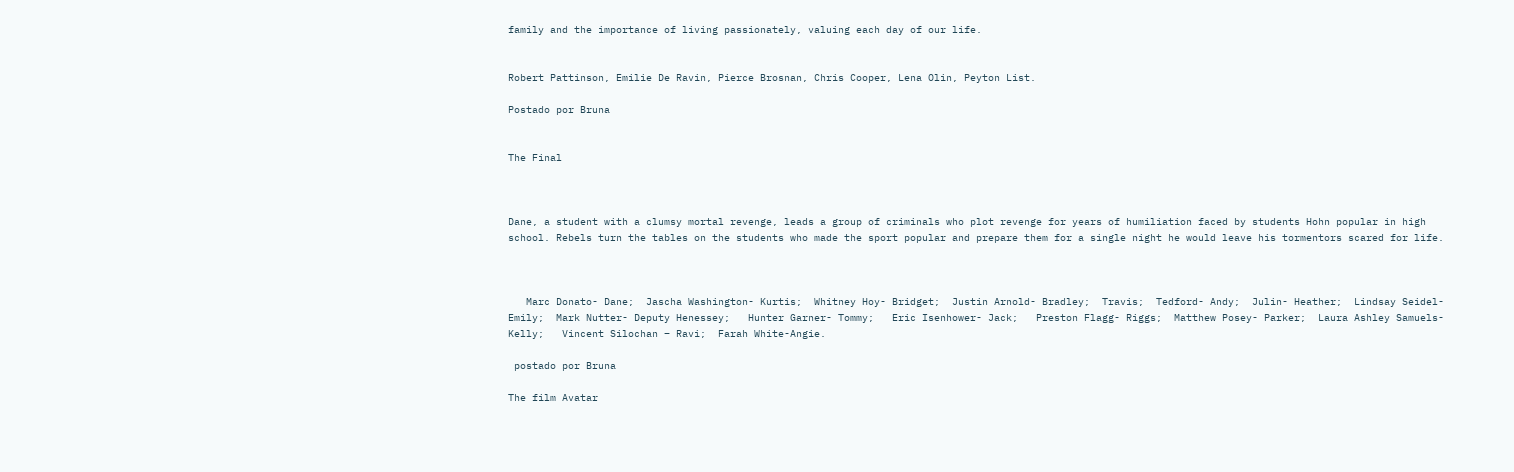family and the importance of living passionately, valuing each day of our life.


Robert Pattinson, Emilie De Ravin, Pierce Brosnan, Chris Cooper, Lena Olin, Peyton List.

Postado por Bruna


The Final



Dane, a student with a clumsy mortal revenge, leads a group of criminals who plot revenge for years of humiliation faced by students Hohn popular in high school. Rebels turn the tables on the students who made the sport popular and prepare them for a single night he would leave his tormentors scared for life.



   Marc Donato- Dane;  Jascha Washington- Kurtis;  Whitney Hoy- Bridget;  Justin Arnold- Bradley;  Travis;  Tedford- Andy;  Julin- Heather;  Lindsay Seidel- Emily;  Mark Nutter- Deputy Henessey;   Hunter Garner- Tommy;   Eric Isenhower- Jack;   Preston Flagg- Riggs;  Matthew Posey- Parker;  Laura Ashley Samuels- Kelly;   Vincent Silochan – Ravi;  Farah White-Angie.

 postado por Bruna

The film Avatar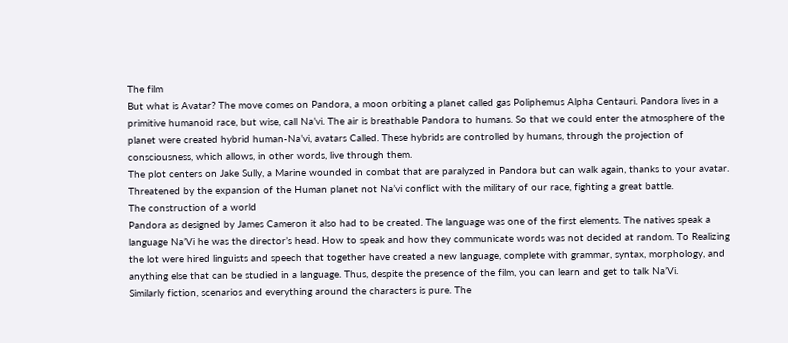The film
But what is Avatar? The move comes on Pandora, a moon orbiting a planet called gas Poliphemus Alpha Centauri. Pandora lives in a primitive humanoid race, but wise, call Na’vi. The air is breathable Pandora to humans. So that we could enter the atmosphere of the planet were created hybrid human-Na’vi, avatars Called. These hybrids are controlled by humans, through the projection of consciousness, which allows, in other words, live through them.
The plot centers on Jake Sully, a Marine wounded in combat that are paralyzed in Pandora but can walk again, thanks to your avatar. Threatened by the expansion of the Human planet not Na’vi conflict with the military of our race, fighting a great battle.
The construction of a world
Pandora as designed by James Cameron it also had to be created. The language was one of the first elements. The natives speak a language Na’Vi he was the director’s head. How to speak and how they communicate words was not decided at random. To Realizing the lot were hired linguists and speech that together have created a new language, complete with grammar, syntax, morphology, and anything else that can be studied in a language. Thus, despite the presence of the film, you can learn and get to talk Na’Vi.
Similarly fiction, scenarios and everything around the characters is pure. The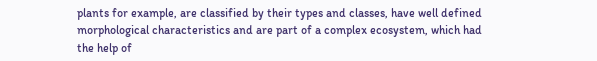plants for example, are classified by their types and classes, have well defined morphological characteristics and are part of a complex ecosystem, which had the help of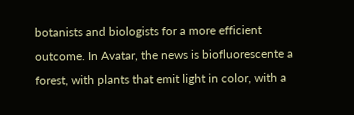botanists and biologists for a more efficient outcome. In Avatar, the news is biofluorescente a forest, with plants that emit light in color, with a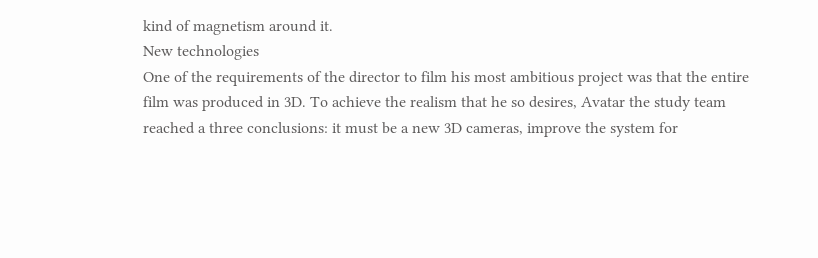kind of magnetism around it.
New technologies
One of the requirements of the director to film his most ambitious project was that the entire film was produced in 3D. To achieve the realism that he so desires, Avatar the study team reached a three conclusions: it must be a new 3D cameras, improve the system for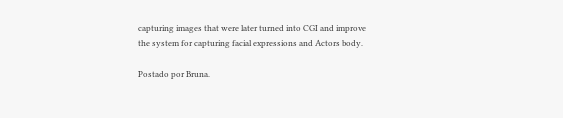capturing images that were later turned into CGI and improve the system for capturing facial expressions and Actors body.

Postado por Bruna.